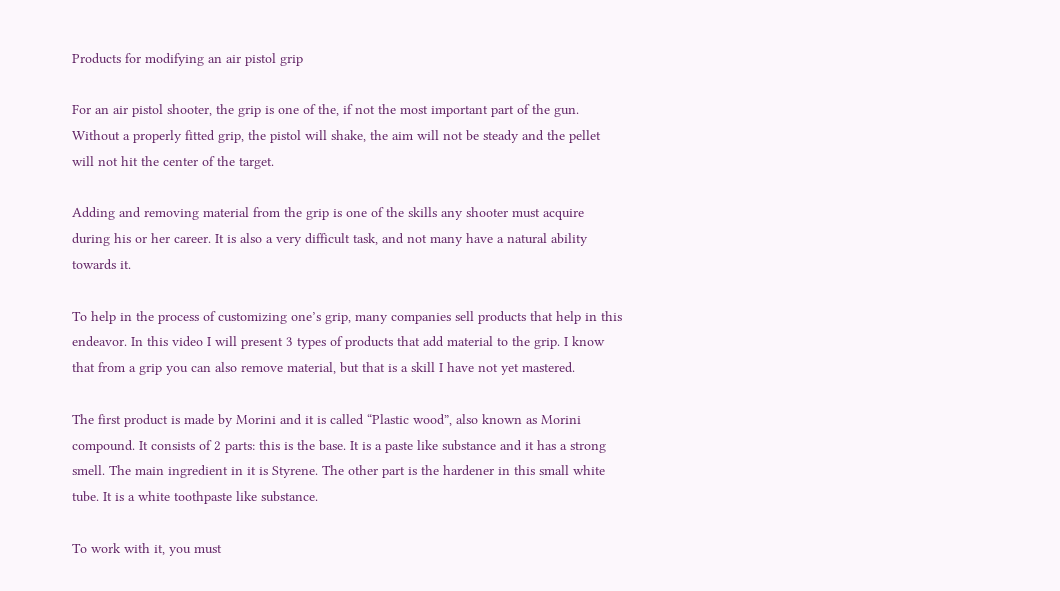Products for modifying an air pistol grip

For an air pistol shooter, the grip is one of the, if not the most important part of the gun. Without a properly fitted grip, the pistol will shake, the aim will not be steady and the pellet will not hit the center of the target.

Adding and removing material from the grip is one of the skills any shooter must acquire during his or her career. It is also a very difficult task, and not many have a natural ability towards it.

To help in the process of customizing one’s grip, many companies sell products that help in this endeavor. In this video I will present 3 types of products that add material to the grip. I know that from a grip you can also remove material, but that is a skill I have not yet mastered.

The first product is made by Morini and it is called “Plastic wood”, also known as Morini compound. It consists of 2 parts: this is the base. It is a paste like substance and it has a strong smell. The main ingredient in it is Styrene. The other part is the hardener in this small white tube. It is a white toothpaste like substance.

To work with it, you must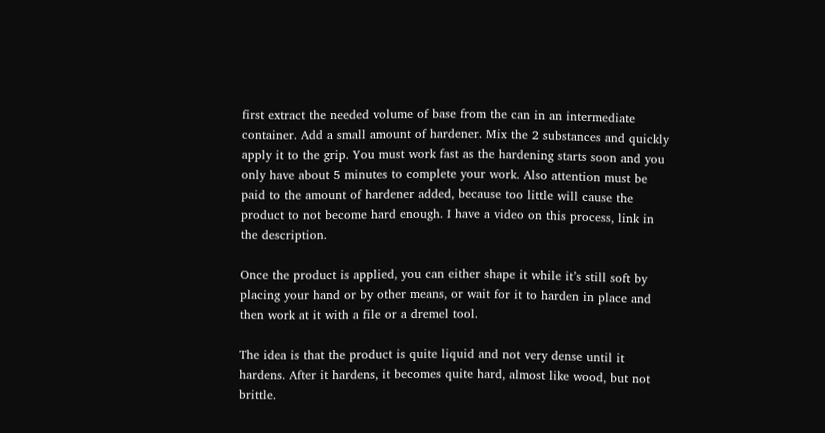first extract the needed volume of base from the can in an intermediate container. Add a small amount of hardener. Mix the 2 substances and quickly apply it to the grip. You must work fast as the hardening starts soon and you only have about 5 minutes to complete your work. Also attention must be paid to the amount of hardener added, because too little will cause the product to not become hard enough. I have a video on this process, link in the description.

Once the product is applied, you can either shape it while it’s still soft by placing your hand or by other means, or wait for it to harden in place and then work at it with a file or a dremel tool.

The idea is that the product is quite liquid and not very dense until it hardens. After it hardens, it becomes quite hard, almost like wood, but not brittle.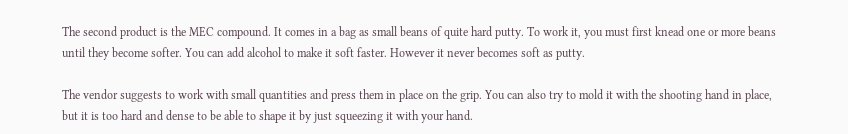The second product is the MEC compound. It comes in a bag as small beans of quite hard putty. To work it, you must first knead one or more beans until they become softer. You can add alcohol to make it soft faster. However it never becomes soft as putty.

The vendor suggests to work with small quantities and press them in place on the grip. You can also try to mold it with the shooting hand in place, but it is too hard and dense to be able to shape it by just squeezing it with your hand.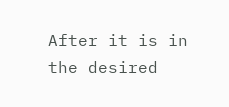After it is in the desired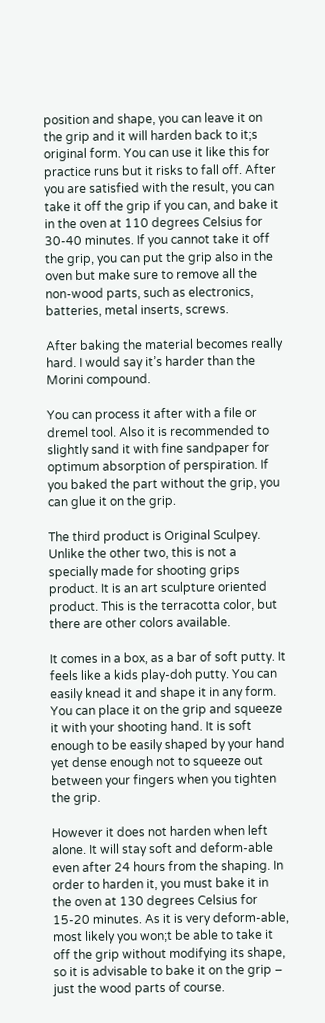position and shape, you can leave it on the grip and it will harden back to it;s original form. You can use it like this for practice runs but it risks to fall off. After you are satisfied with the result, you can take it off the grip if you can, and bake it in the oven at 110 degrees Celsius for 30-40 minutes. If you cannot take it off the grip, you can put the grip also in the oven but make sure to remove all the non-wood parts, such as electronics, batteries, metal inserts, screws.

After baking the material becomes really hard. I would say it’s harder than the Morini compound.

You can process it after with a file or dremel tool. Also it is recommended to slightly sand it with fine sandpaper for optimum absorption of perspiration. If you baked the part without the grip, you can glue it on the grip.

The third product is Original Sculpey. Unlike the other two, this is not a specially made for shooting grips product. It is an art sculpture oriented product. This is the terracotta color, but there are other colors available.

It comes in a box, as a bar of soft putty. It feels like a kids play-doh putty. You can easily knead it and shape it in any form. You can place it on the grip and squeeze it with your shooting hand. It is soft enough to be easily shaped by your hand yet dense enough not to squeeze out between your fingers when you tighten the grip.

However it does not harden when left alone. It will stay soft and deform-able even after 24 hours from the shaping. In order to harden it, you must bake it in the oven at 130 degrees Celsius for 15-20 minutes. As it is very deform-able, most likely you won;t be able to take it off the grip without modifying its shape, so it is advisable to bake it on the grip – just the wood parts of course.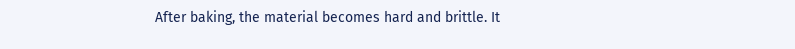After baking, the material becomes hard and brittle. It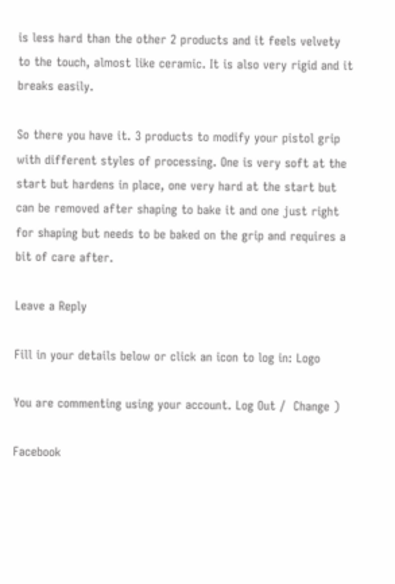is less hard than the other 2 products and it feels velvety to the touch, almost like ceramic. It is also very rigid and it breaks easily.

So there you have it. 3 products to modify your pistol grip with different styles of processing. One is very soft at the start but hardens in place, one very hard at the start but can be removed after shaping to bake it and one just right for shaping but needs to be baked on the grip and requires a bit of care after.

Leave a Reply

Fill in your details below or click an icon to log in: Logo

You are commenting using your account. Log Out /  Change )

Facebook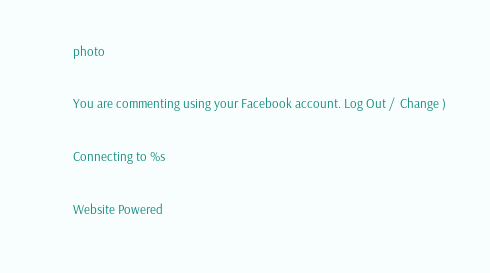photo

You are commenting using your Facebook account. Log Out /  Change )

Connecting to %s

Website Powered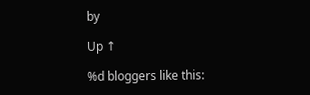by

Up ↑

%d bloggers like this: